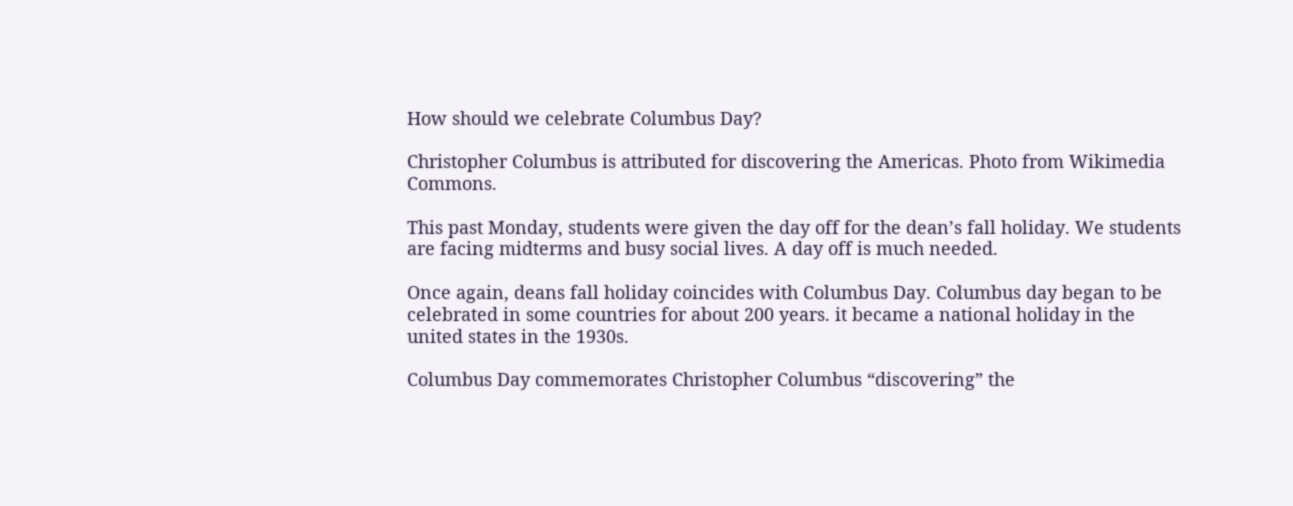How should we celebrate Columbus Day?

Christopher Columbus is attributed for discovering the Americas. Photo from Wikimedia Commons.

This past Monday, students were given the day off for the dean’s fall holiday. We students are facing midterms and busy social lives. A day off is much needed.

Once again, deans fall holiday coincides with Columbus Day. Columbus day began to be celebrated in some countries for about 200 years. it became a national holiday in the united states in the 1930s.

Columbus Day commemorates Christopher Columbus “discovering” the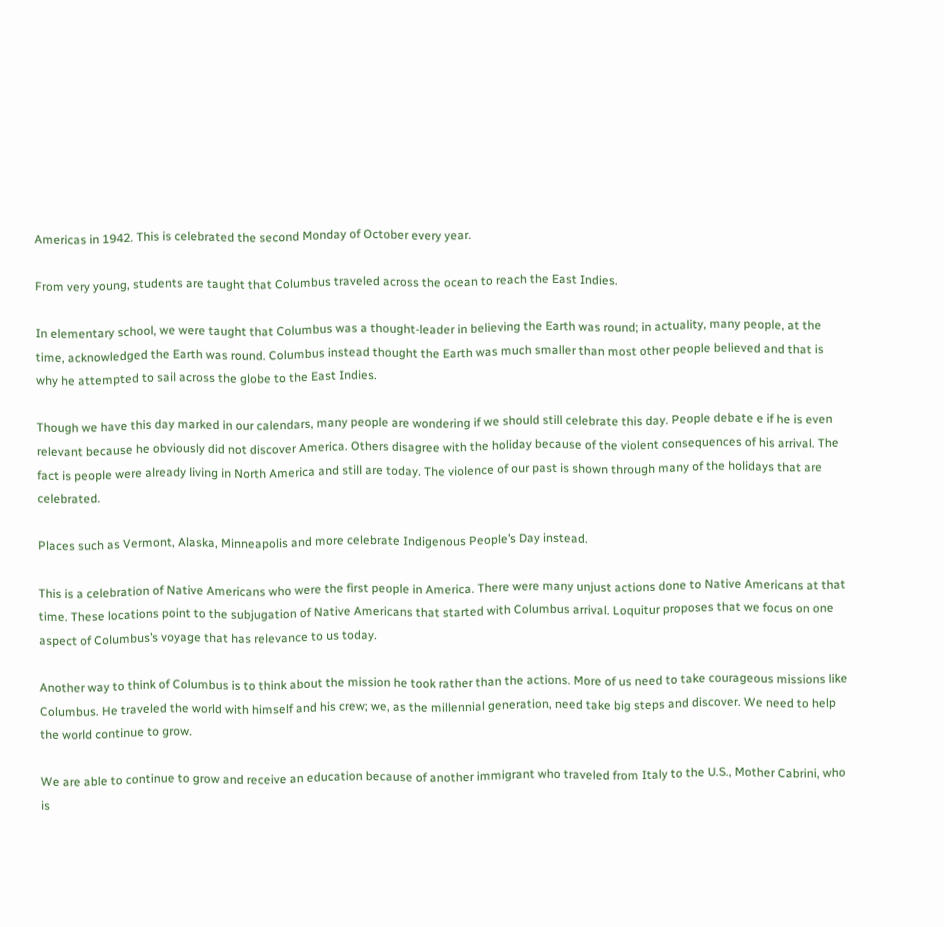Americas in 1942. This is celebrated the second Monday of October every year.

From very young, students are taught that Columbus traveled across the ocean to reach the East Indies.

In elementary school, we were taught that Columbus was a thought-leader in believing the Earth was round; in actuality, many people, at the time, acknowledged the Earth was round. Columbus instead thought the Earth was much smaller than most other people believed and that is why he attempted to sail across the globe to the East Indies.

Though we have this day marked in our calendars, many people are wondering if we should still celebrate this day. People debate e if he is even relevant because he obviously did not discover America. Others disagree with the holiday because of the violent consequences of his arrival. The fact is people were already living in North America and still are today. The violence of our past is shown through many of the holidays that are celebrated.

Places such as Vermont, Alaska, Minneapolis and more celebrate Indigenous People’s Day instead.

This is a celebration of Native Americans who were the first people in America. There were many unjust actions done to Native Americans at that time. These locations point to the subjugation of Native Americans that started with Columbus arrival. Loquitur proposes that we focus on one aspect of Columbus’s voyage that has relevance to us today.

Another way to think of Columbus is to think about the mission he took rather than the actions. More of us need to take courageous missions like Columbus. He traveled the world with himself and his crew; we, as the millennial generation, need take big steps and discover. We need to help the world continue to grow.

We are able to continue to grow and receive an education because of another immigrant who traveled from Italy to the U.S., Mother Cabrini, who is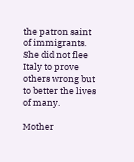the patron saint of immigrants. She did not flee Italy to prove others wrong but to better the lives of many.

Mother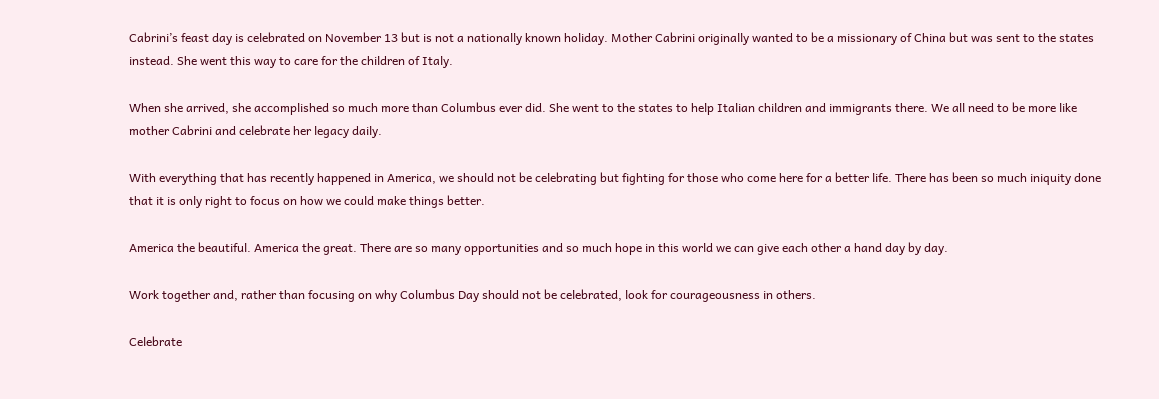Cabrini’s feast day is celebrated on November 13 but is not a nationally known holiday. Mother Cabrini originally wanted to be a missionary of China but was sent to the states instead. She went this way to care for the children of Italy.

When she arrived, she accomplished so much more than Columbus ever did. She went to the states to help Italian children and immigrants there. We all need to be more like mother Cabrini and celebrate her legacy daily.

With everything that has recently happened in America, we should not be celebrating but fighting for those who come here for a better life. There has been so much iniquity done that it is only right to focus on how we could make things better.

America the beautiful. America the great. There are so many opportunities and so much hope in this world we can give each other a hand day by day.

Work together and, rather than focusing on why Columbus Day should not be celebrated, look for courageousness in others.

Celebrate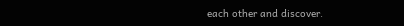each other and discover.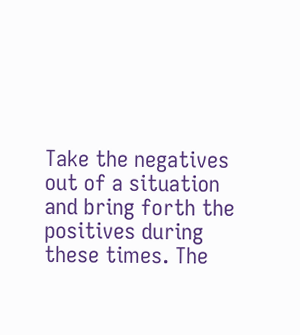Take the negatives out of a situation and bring forth the positives during these times. The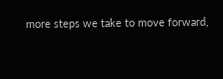more steps we take to move forward,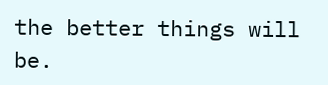the better things will be.